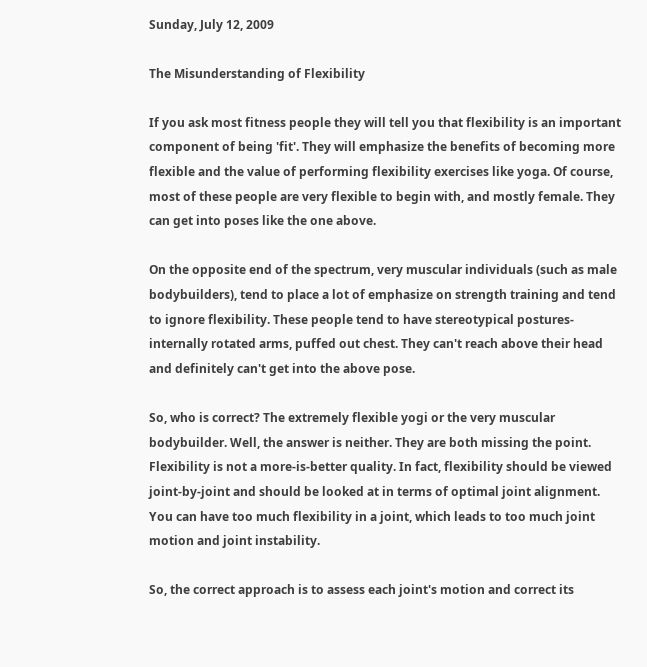Sunday, July 12, 2009

The Misunderstanding of Flexibility

If you ask most fitness people they will tell you that flexibility is an important component of being 'fit'. They will emphasize the benefits of becoming more flexible and the value of performing flexibility exercises like yoga. Of course, most of these people are very flexible to begin with, and mostly female. They can get into poses like the one above.

On the opposite end of the spectrum, very muscular individuals (such as male bodybuilders), tend to place a lot of emphasize on strength training and tend to ignore flexibility. These people tend to have stereotypical postures- internally rotated arms, puffed out chest. They can't reach above their head and definitely can't get into the above pose.

So, who is correct? The extremely flexible yogi or the very muscular bodybuilder. Well, the answer is neither. They are both missing the point. Flexibility is not a more-is-better quality. In fact, flexibility should be viewed joint-by-joint and should be looked at in terms of optimal joint alignment. You can have too much flexibility in a joint, which leads to too much joint motion and joint instability.

So, the correct approach is to assess each joint's motion and correct its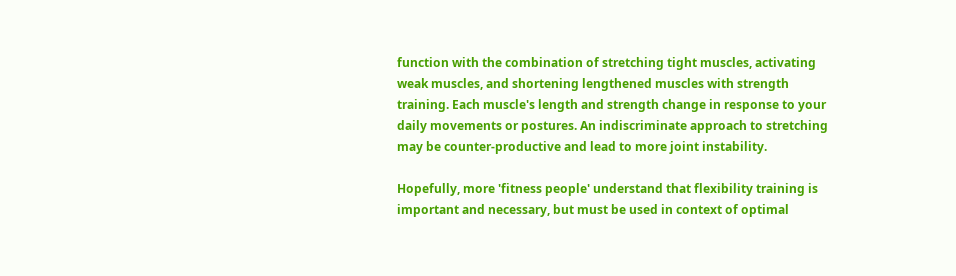function with the combination of stretching tight muscles, activating weak muscles, and shortening lengthened muscles with strength training. Each muscle's length and strength change in response to your daily movements or postures. An indiscriminate approach to stretching may be counter-productive and lead to more joint instability.

Hopefully, more 'fitness people' understand that flexibility training is important and necessary, but must be used in context of optimal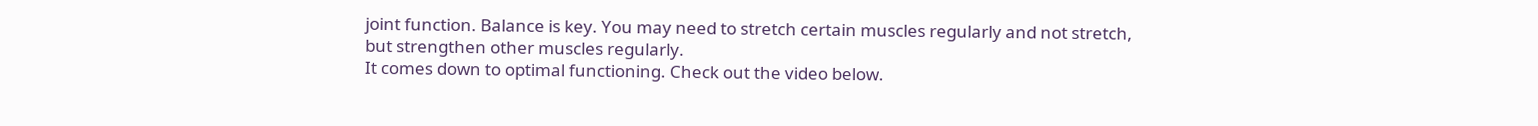joint function. Balance is key. You may need to stretch certain muscles regularly and not stretch, but strengthen other muscles regularly.
It comes down to optimal functioning. Check out the video below.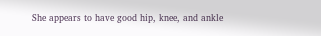She appears to have good hip, knee, and ankle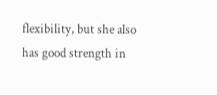flexibility, but she also has good strength in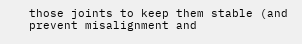those joints to keep them stable (and prevent misalignment and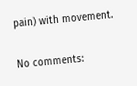pain) with movement.

No comments: